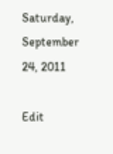Saturday, September 24, 2011

Edit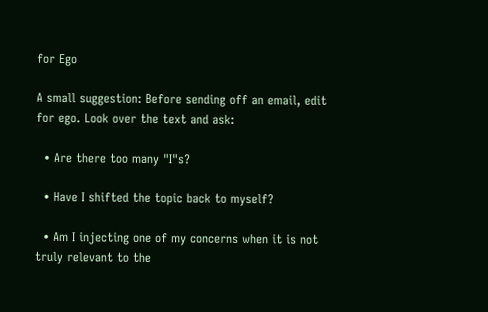for Ego

A small suggestion: Before sending off an email, edit for ego. Look over the text and ask:

  • Are there too many "I"s?

  • Have I shifted the topic back to myself?

  • Am I injecting one of my concerns when it is not truly relevant to the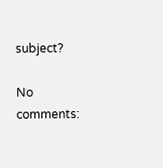subject?

No comments: